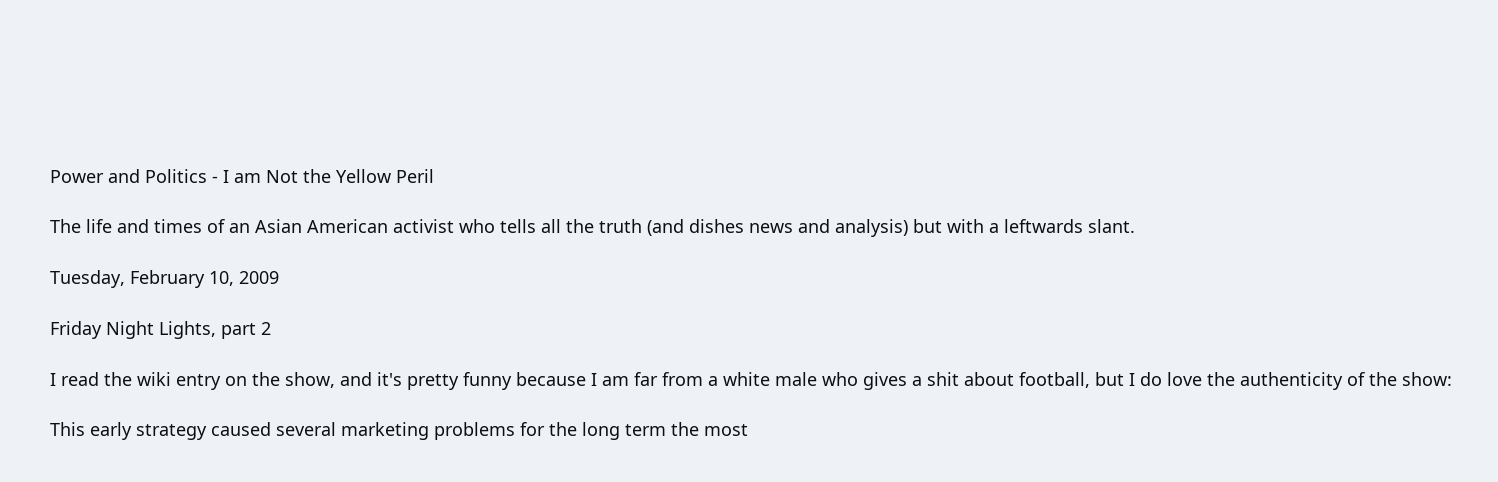Power and Politics - I am Not the Yellow Peril

The life and times of an Asian American activist who tells all the truth (and dishes news and analysis) but with a leftwards slant.

Tuesday, February 10, 2009

Friday Night Lights, part 2

I read the wiki entry on the show, and it's pretty funny because I am far from a white male who gives a shit about football, but I do love the authenticity of the show:

This early strategy caused several marketing problems for the long term the most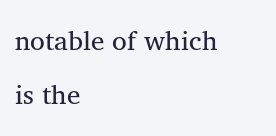notable of which is the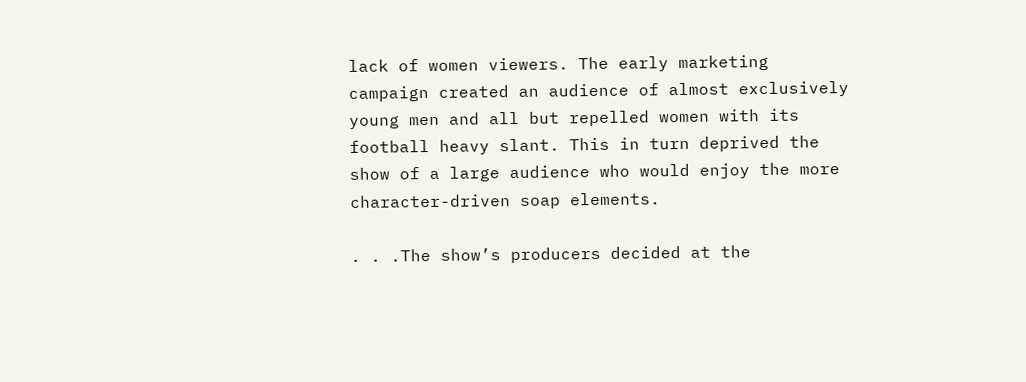lack of women viewers. The early marketing campaign created an audience of almost exclusively young men and all but repelled women with its football heavy slant. This in turn deprived the show of a large audience who would enjoy the more character-driven soap elements.

. . .The show’s producers decided at the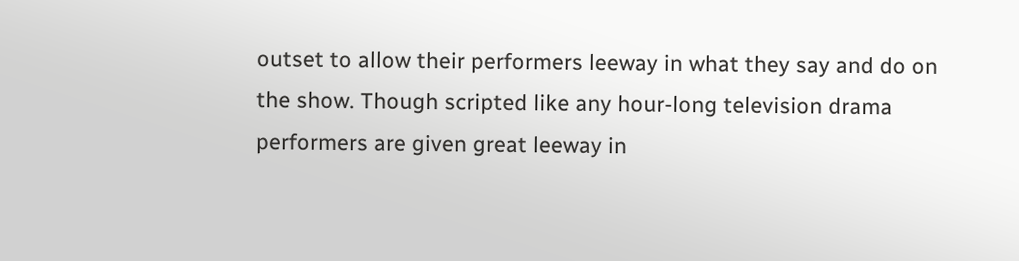outset to allow their performers leeway in what they say and do on the show. Though scripted like any hour-long television drama performers are given great leeway in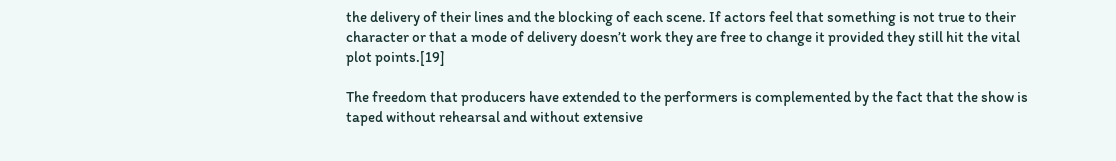the delivery of their lines and the blocking of each scene. If actors feel that something is not true to their character or that a mode of delivery doesn’t work they are free to change it provided they still hit the vital plot points.[19]

The freedom that producers have extended to the performers is complemented by the fact that the show is taped without rehearsal and without extensive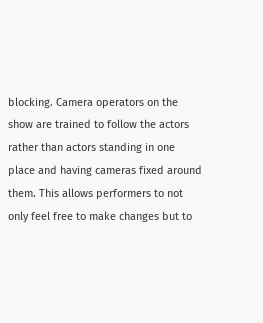blocking. Camera operators on the show are trained to follow the actors rather than actors standing in one place and having cameras fixed around them. This allows performers to not only feel free to make changes but to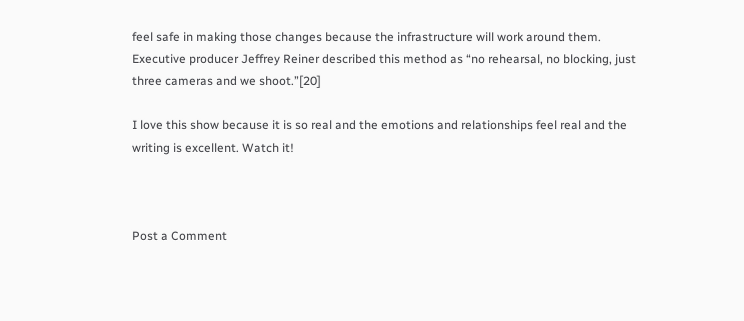feel safe in making those changes because the infrastructure will work around them. Executive producer Jeffrey Reiner described this method as “no rehearsal, no blocking, just three cameras and we shoot.”[20]

I love this show because it is so real and the emotions and relationships feel real and the writing is excellent. Watch it!



Post a Comment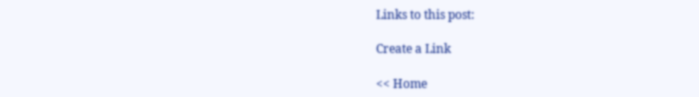Links to this post:

Create a Link

<< Home